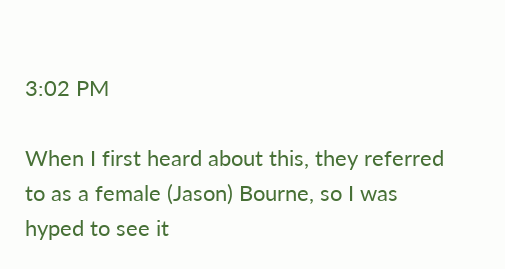3:02 PM

When I first heard about this, they referred to as a female (Jason) Bourne, so I was hyped to see it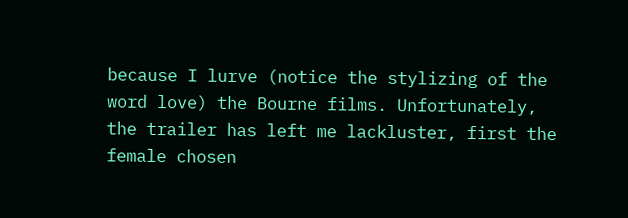because I lurve (notice the stylizing of the word love) the Bourne films. Unfortunately, the trailer has left me lackluster, first the female chosen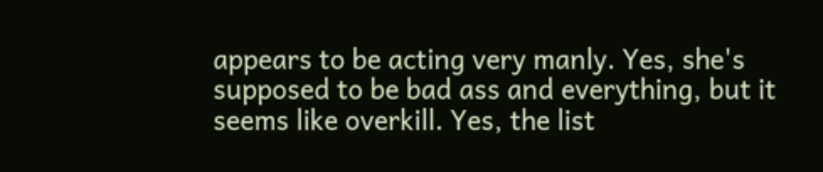appears to be acting very manly. Yes, she's supposed to be bad ass and everything, but it seems like overkill. Yes, the list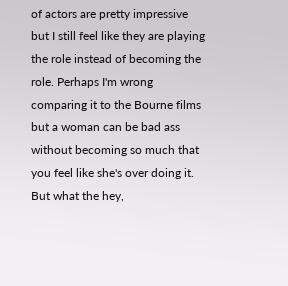of actors are pretty impressive but I still feel like they are playing the role instead of becoming the role. Perhaps I'm wrong comparing it to the Bourne films but a woman can be bad ass without becoming so much that you feel like she's over doing it. But what the hey,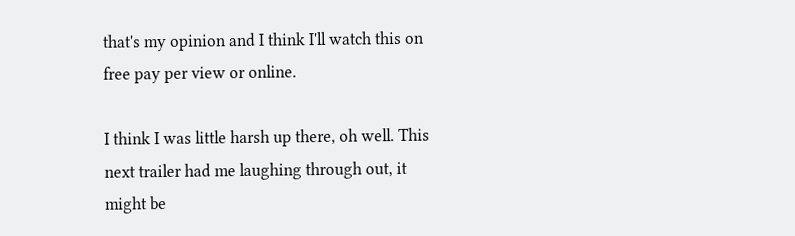that's my opinion and I think I'll watch this on free pay per view or online.

I think I was little harsh up there, oh well. This next trailer had me laughing through out, it might be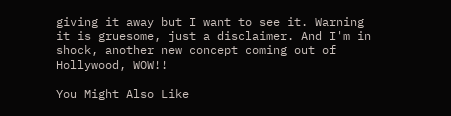giving it away but I want to see it. Warning it is gruesome, just a disclaimer. And I'm in shock, another new concept coming out of Hollywood, WOW!!

You Might Also Like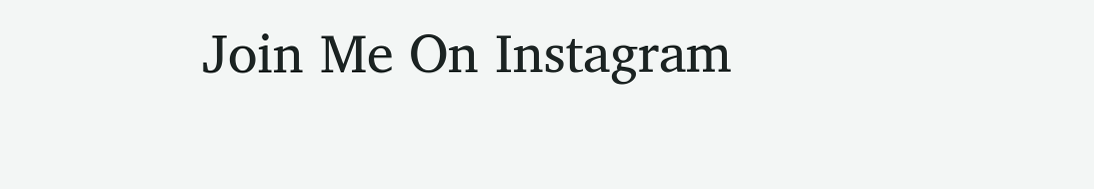Join Me On Instagram